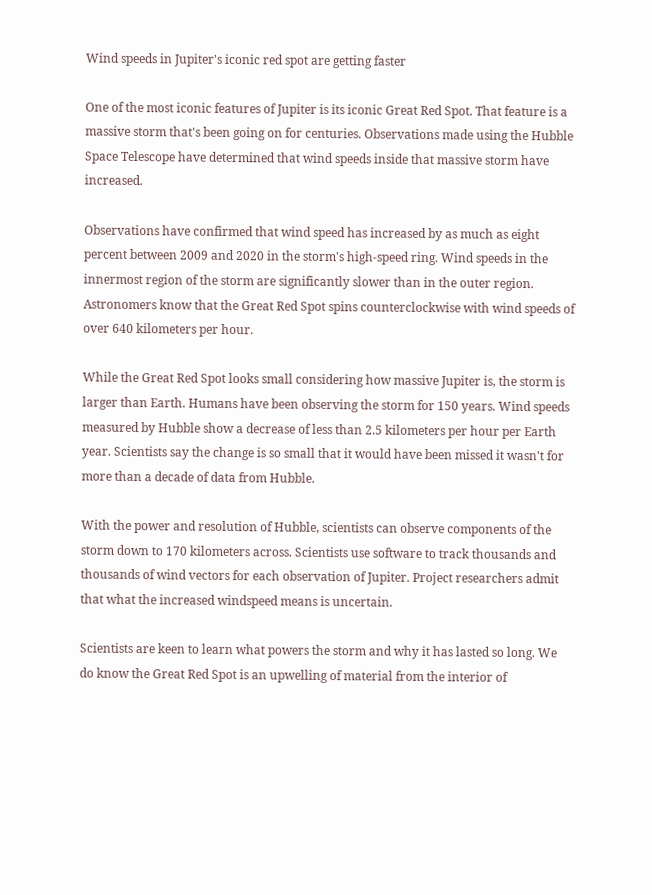Wind speeds in Jupiter's iconic red spot are getting faster

One of the most iconic features of Jupiter is its iconic Great Red Spot. That feature is a massive storm that's been going on for centuries. Observations made using the Hubble Space Telescope have determined that wind speeds inside that massive storm have increased.

Observations have confirmed that wind speed has increased by as much as eight percent between 2009 and 2020 in the storm's high-speed ring. Wind speeds in the innermost region of the storm are significantly slower than in the outer region. Astronomers know that the Great Red Spot spins counterclockwise with wind speeds of over 640 kilometers per hour.

While the Great Red Spot looks small considering how massive Jupiter is, the storm is larger than Earth. Humans have been observing the storm for 150 years. Wind speeds measured by Hubble show a decrease of less than 2.5 kilometers per hour per Earth year. Scientists say the change is so small that it would have been missed it wasn't for more than a decade of data from Hubble.

With the power and resolution of Hubble, scientists can observe components of the storm down to 170 kilometers across. Scientists use software to track thousands and thousands of wind vectors for each observation of Jupiter. Project researchers admit that what the increased windspeed means is uncertain.

Scientists are keen to learn what powers the storm and why it has lasted so long. We do know the Great Red Spot is an upwelling of material from the interior of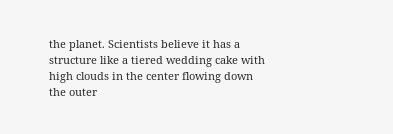the planet. Scientists believe it has a structure like a tiered wedding cake with high clouds in the center flowing down the outer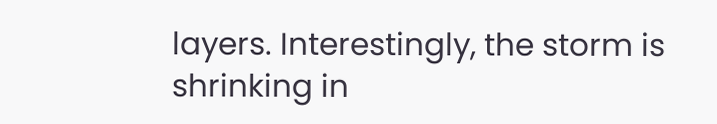layers. Interestingly, the storm is shrinking in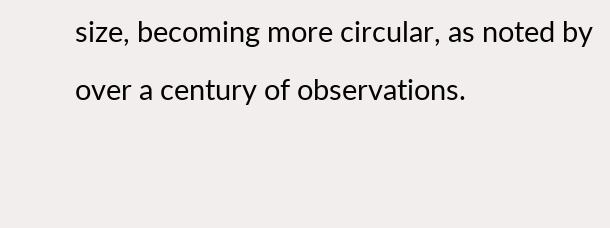size, becoming more circular, as noted by over a century of observations.